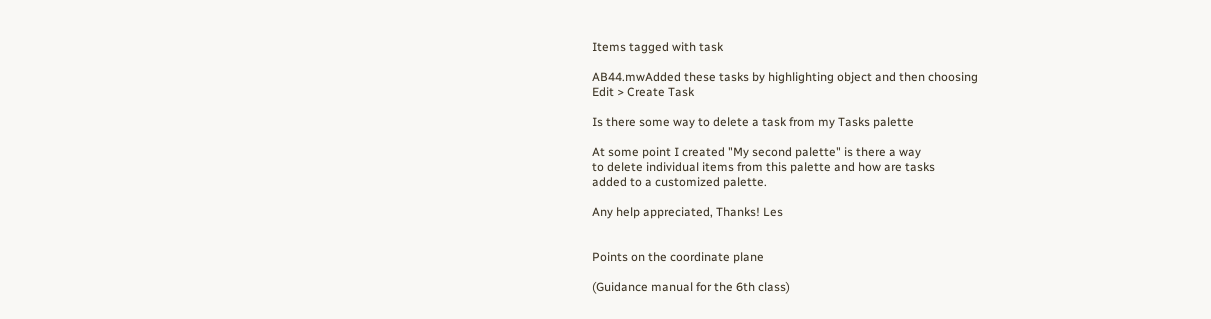Items tagged with task

AB44.mwAdded these tasks by highlighting object and then choosing
Edit > Create Task

Is there some way to delete a task from my Tasks palette

At some point I created "My second palette" is there a way
to delete individual items from this palette and how are tasks
added to a customized palette.

Any help appreciated, Thanks! Les


Points on the coordinate plane

(Guidance manual for the 6th class)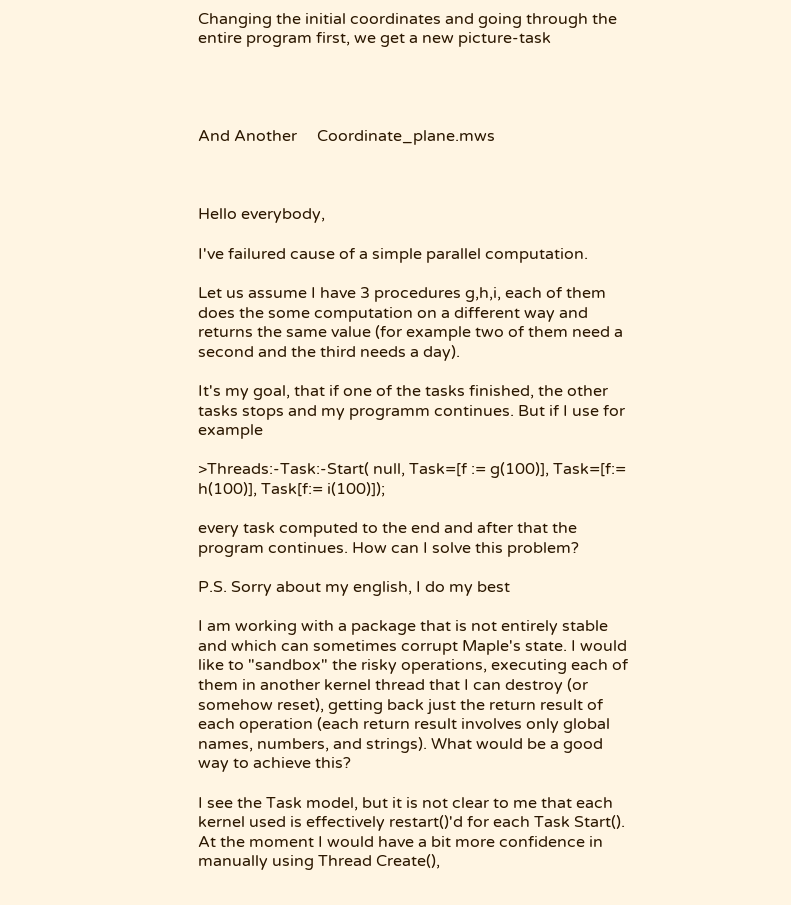Changing the initial coordinates and going through the entire program first, we get a new picture-task




And Another     Coordinate_plane.mws



Hello everybody,

I've failured cause of a simple parallel computation.

Let us assume I have 3 procedures g,h,i, each of them does the some computation on a different way and returns the same value (for example two of them need a second and the third needs a day).

It's my goal, that if one of the tasks finished, the other tasks stops and my programm continues. But if I use for example

>Threads:-Task:-Start( null, Task=[f := g(100)], Task=[f:= h(100)], Task[f:= i(100)]);

every task computed to the end and after that the program continues. How can I solve this problem?

P.S. Sorry about my english, I do my best

I am working with a package that is not entirely stable and which can sometimes corrupt Maple's state. I would like to "sandbox" the risky operations, executing each of them in another kernel thread that I can destroy (or somehow reset), getting back just the return result of each operation (each return result involves only global names, numbers, and strings). What would be a good way to achieve this?

I see the Task model, but it is not clear to me that each kernel used is effectively restart()'d for each Task Start(). At the moment I would have a bit more confidence in manually using Thread Create(),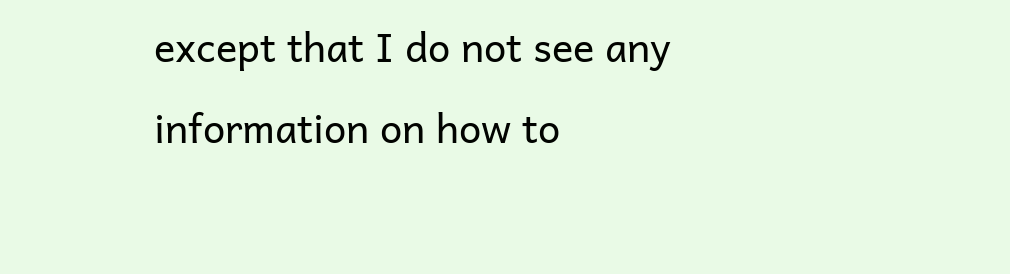except that I do not see any information on how to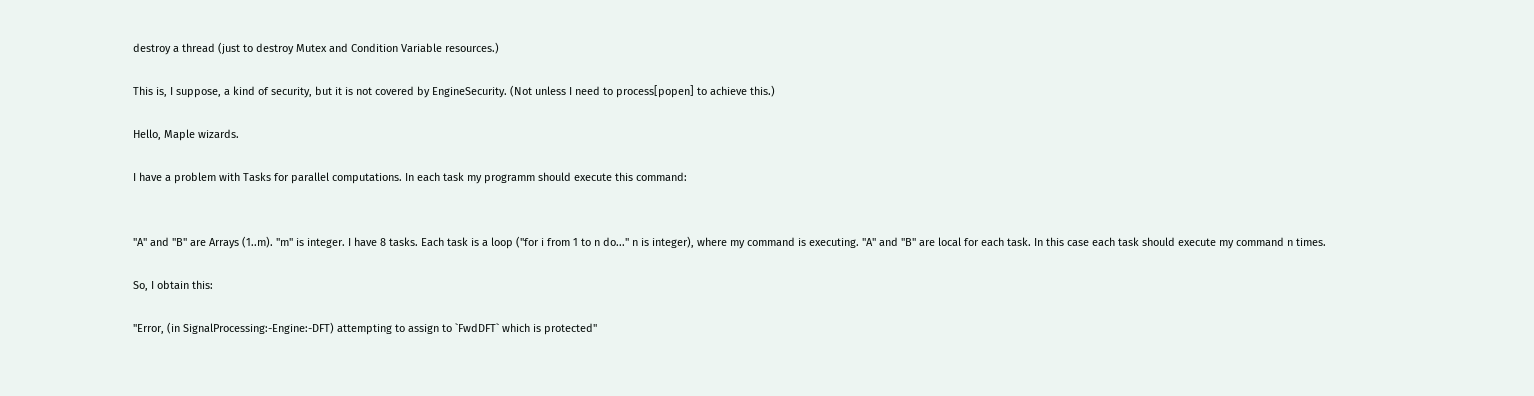destroy a thread (just to destroy Mutex and Condition Variable resources.)

This is, I suppose, a kind of security, but it is not covered by EngineSecurity. (Not unless I need to process[popen] to achieve this.)

Hello, Maple wizards.

I have a problem with Tasks for parallel computations. In each task my programm should execute this command:


"A" and "B" are Arrays (1..m). "m" is integer. I have 8 tasks. Each task is a loop ("for i from 1 to n do..." n is integer), where my command is executing. "A" and "B" are local for each task. In this case each task should execute my command n times.

So, I obtain this:

"Error, (in SignalProcessing:-Engine:-DFT) attempting to assign to `FwdDFT` which is protected"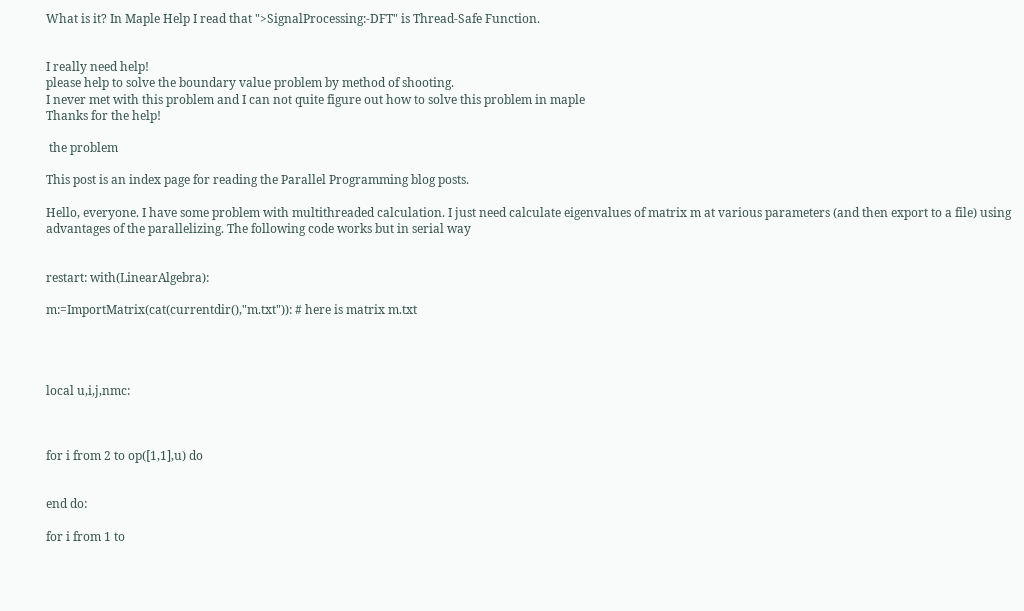What is it? In Maple Help I read that ">SignalProcessing:-DFT" is Thread-Safe Function.


I really need help!
please help to solve the boundary value problem by method of shooting.
I never met with this problem and I can not quite figure out how to solve this problem in maple
Thanks for the help!

 the problem

This post is an index page for reading the Parallel Programming blog posts.

Hello, everyone. I have some problem with multithreaded calculation. I just need calculate eigenvalues of matrix m at various parameters (and then export to a file) using advantages of the parallelizing. The following code works but in serial way


restart: with(LinearAlgebra):

m:=ImportMatrix(cat(currentdir(),"m.txt")): # here is matrix m.txt




local u,i,j,nmc:



for i from 2 to op([1,1],u) do


end do:

for i from 1 to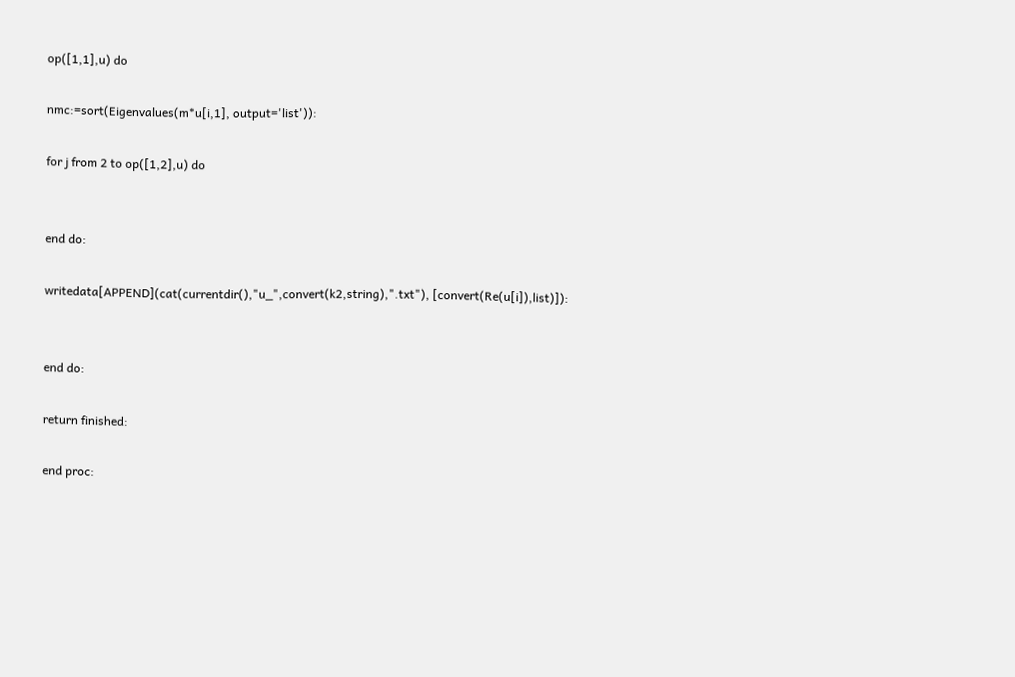op([1,1],u) do

nmc:=sort(Eigenvalues(m*u[i,1], output='list')):

for j from 2 to op([1,2],u) do


end do:

writedata[APPEND](cat(currentdir(),"u_",convert(k2,string),".txt"), [convert(Re(u[i]),list)]):


end do:

return finished:

end proc: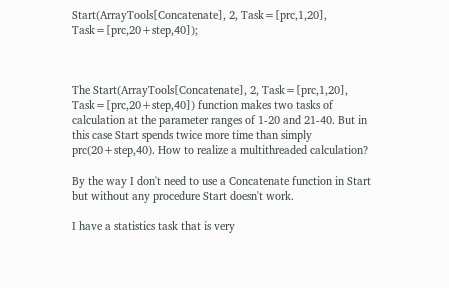Start(ArrayTools[Concatenate], 2, Task=[prc,1,20], Task=[prc,20+step,40]);



The Start(ArrayTools[Concatenate], 2, Task=[prc,1,20], Task=[prc,20+step,40]) function makes two tasks of calculation at the parameter ranges of 1-20 and 21-40. But in this case Start spends twice more time than simply prc(20+step,40). How to realize a multithreaded calculation?

By the way I don't need to use a Concatenate function in Start but without any procedure Start doesn't work.

I have a statistics task that is very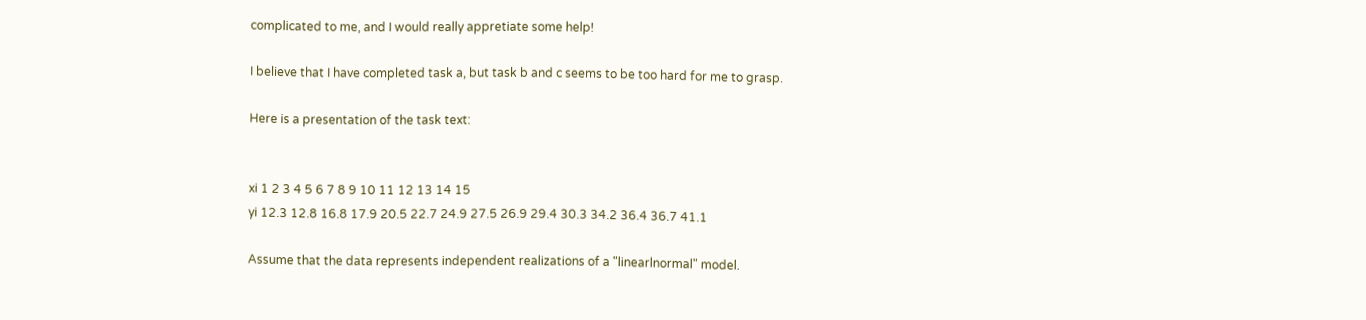complicated to me, and I would really appretiate some help!

I believe that I have completed task a, but task b and c seems to be too hard for me to grasp.

Here is a presentation of the task text:


xi 1 2 3 4 5 6 7 8 9 10 11 12 13 14 15
yi 12.3 12.8 16.8 17.9 20.5 22.7 24.9 27.5 26.9 29.4 30.3 34.2 36.4 36.7 41.1

Assume that the data represents independent realizations of a "linearlnormal" model.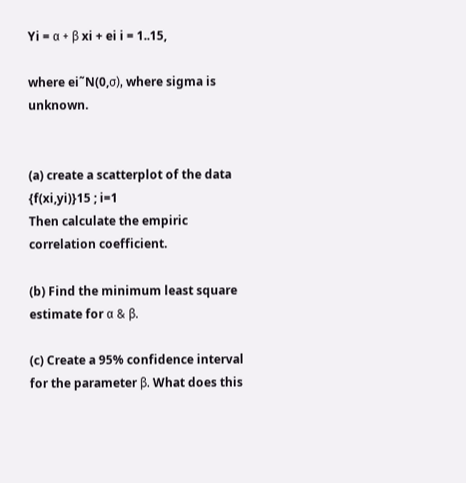Yi = α + β xi + ei i = 1..15,

where ei˜N(0,σ), where sigma is unknown.


(a) create a scatterplot of the data {f(xi,yi)}15 ; i=1
Then calculate the empiric correlation coefficient.

(b) Find the minimum least square estimate for α & β.

(c) Create a 95% confidence interval for the parameter β. What does this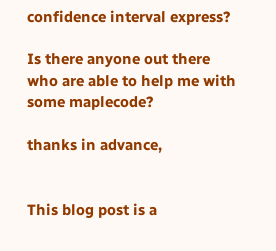confidence interval express?

Is there anyone out there who are able to help me with some maplecode?

thanks in advance,


This blog post is a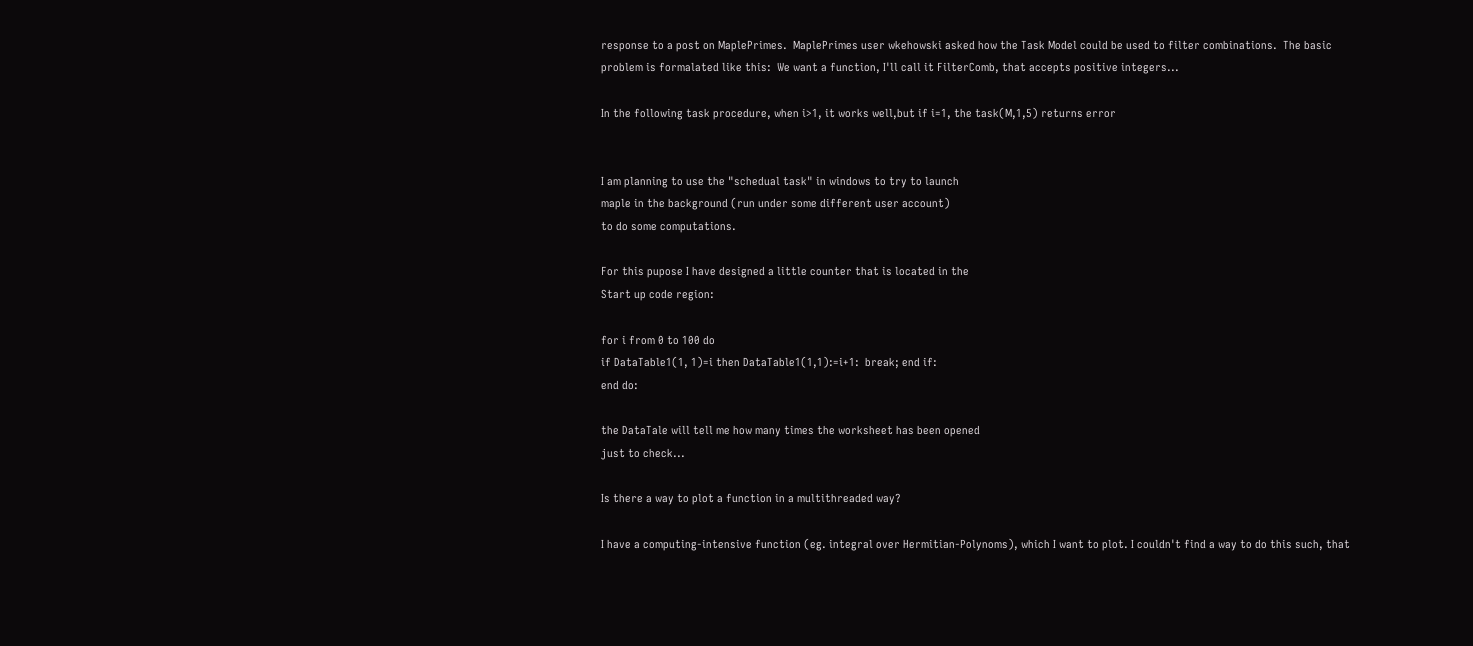response to a post on MaplePrimes.  MaplePrimes user wkehowski asked how the Task Model could be used to filter combinations.  The basic problem is formalated like this:  We want a function, I'll call it FilterComb, that accepts positive integers...

In the following task procedure, when i>1, it works well,but if i=1, the task(M,1,5) returns error


I am planning to use the "schedual task" in windows to try to launch
maple in the background (run under some different user account)
to do some computations.

For this pupose I have designed a little counter that is located in the
Start up code region:

for i from 0 to 100 do
if DataTable1(1, 1)=i then DataTable1(1,1):=i+1:  break; end if:
end do:

the DataTale will tell me how many times the worksheet has been opened
just to check...

Is there a way to plot a function in a multithreaded way?

I have a computing-intensive function (eg. integral over Hermitian-Polynoms), which I want to plot. I couldn't find a way to do this such, that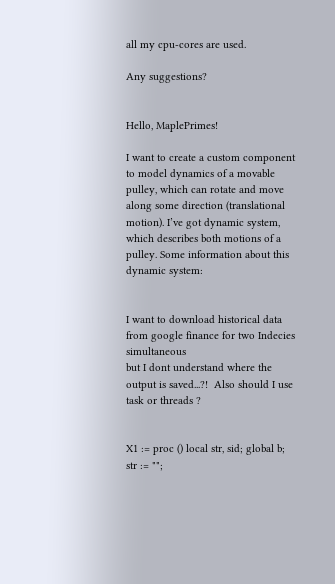all my cpu-cores are used.

Any suggestions?


Hello, MaplePrimes!

I want to create a custom component to model dynamics of a movable pulley, which can rotate and move along some direction (translational motion). I’ve got dynamic system, which describes both motions of a pulley. Some information about this dynamic system:


I want to download historical data from google finance for two Indecies simultaneous
but I dont understand where the output is saved...?!  Also should I use task or threads ?


X1 := proc () local str, sid; global b; str := "";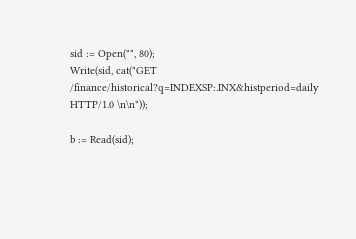sid := Open("", 80);
Write(sid, cat("GET /finance/historical?q=INDEXSP:.INX&histperiod=daily HTTP/1.0 \n\n"));

b := Read(sid);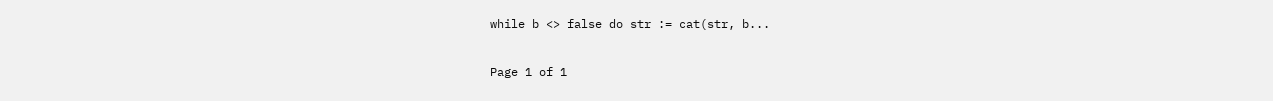while b <> false do str := cat(str, b...

Page 1 of 1